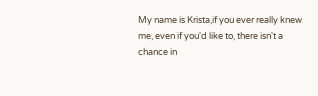My name is Krista,if you ever really knew me, even if you'd like to, there isn't a chance in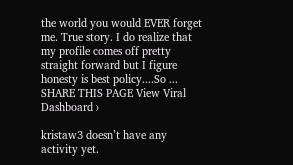the world you would EVER forget me. True story. I do realize that my profile comes off pretty straight forward but I figure honesty is best policy....So ...
SHARE THIS PAGE View Viral Dashboard ›

kristaw3 doesn’t have any activity yet.